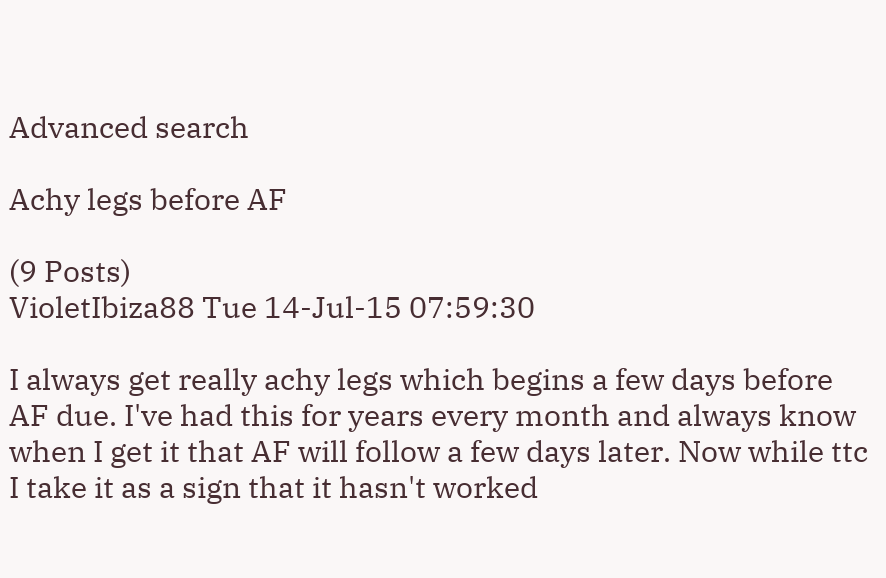Advanced search

Achy legs before AF

(9 Posts)
VioletIbiza88 Tue 14-Jul-15 07:59:30

I always get really achy legs which begins a few days before AF due. I've had this for years every month and always know when I get it that AF will follow a few days later. Now while ttc I take it as a sign that it hasn't worked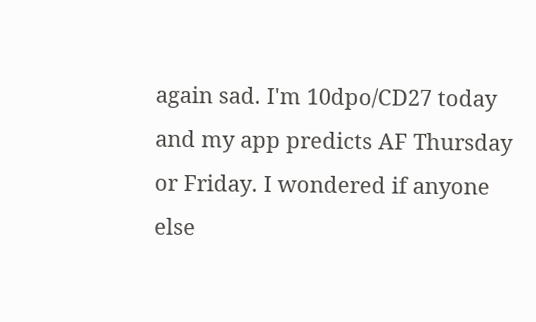again sad. I'm 10dpo/CD27 today and my app predicts AF Thursday or Friday. I wondered if anyone else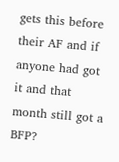gets this before their AF and if anyone had got it and that month still got a BFP?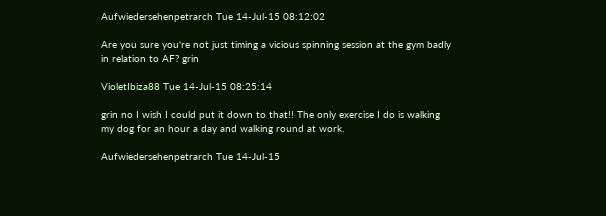Aufwiedersehenpetrarch Tue 14-Jul-15 08:12:02

Are you sure you're not just timing a vicious spinning session at the gym badly in relation to AF? grin

VioletIbiza88 Tue 14-Jul-15 08:25:14

grin no I wish I could put it down to that!! The only exercise I do is walking my dog for an hour a day and walking round at work.

Aufwiedersehenpetrarch Tue 14-Jul-15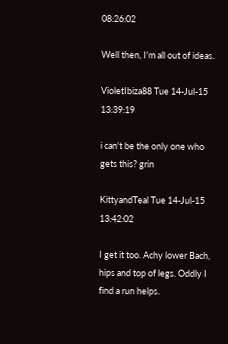08:26:02

Well then, I'm all out of ideas.

VioletIbiza88 Tue 14-Jul-15 13:39:19

i can't be the only one who gets this? grin

KittyandTeal Tue 14-Jul-15 13:42:02

I get it too. Achy lower Bach, hips and top of legs. Oddly I find a run helps.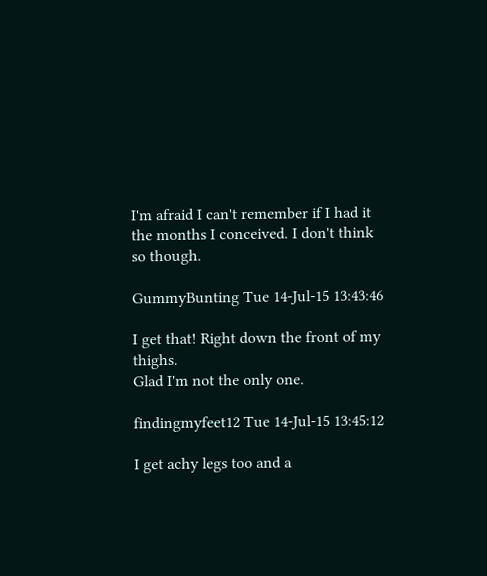I'm afraid I can't remember if I had it the months I conceived. I don't think so though.

GummyBunting Tue 14-Jul-15 13:43:46

I get that! Right down the front of my thighs.
Glad I'm not the only one.

findingmyfeet12 Tue 14-Jul-15 13:45:12

I get achy legs too and a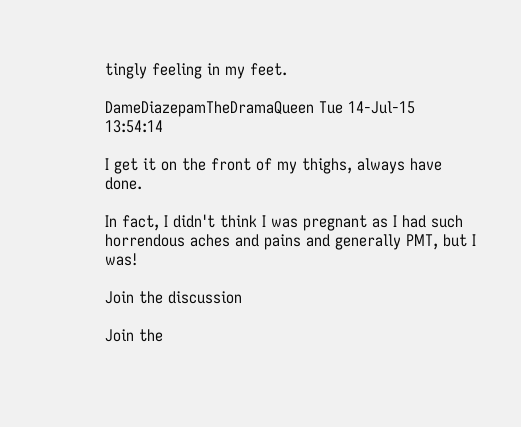tingly feeling in my feet.

DameDiazepamTheDramaQueen Tue 14-Jul-15 13:54:14

I get it on the front of my thighs, always have done.

In fact, I didn't think I was pregnant as I had such horrendous aches and pains and generally PMT, but I was!

Join the discussion

Join the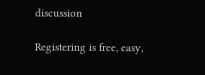discussion

Registering is free, easy,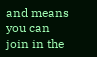and means you can join in the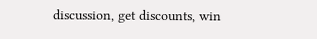discussion, get discounts, win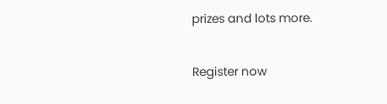prizes and lots more.

Register now